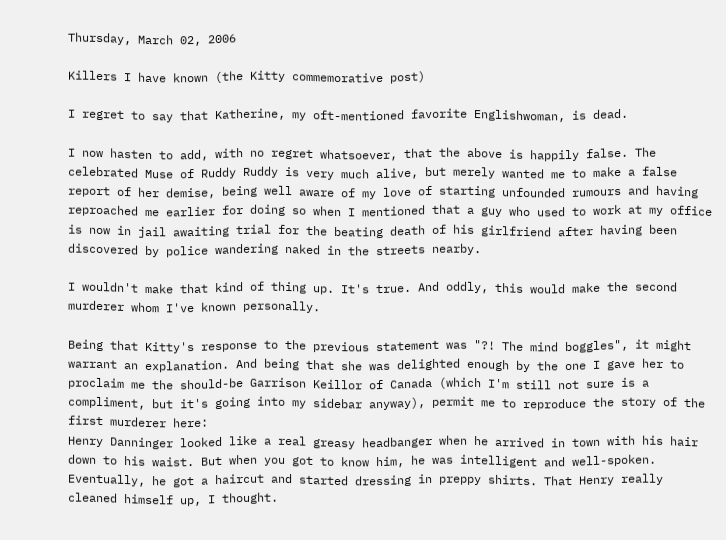Thursday, March 02, 2006

Killers I have known (the Kitty commemorative post)

I regret to say that Katherine, my oft-mentioned favorite Englishwoman, is dead.

I now hasten to add, with no regret whatsoever, that the above is happily false. The celebrated Muse of Ruddy Ruddy is very much alive, but merely wanted me to make a false report of her demise, being well aware of my love of starting unfounded rumours and having reproached me earlier for doing so when I mentioned that a guy who used to work at my office is now in jail awaiting trial for the beating death of his girlfriend after having been discovered by police wandering naked in the streets nearby.

I wouldn't make that kind of thing up. It's true. And oddly, this would make the second murderer whom I've known personally.

Being that Kitty's response to the previous statement was "?! The mind boggles", it might warrant an explanation. And being that she was delighted enough by the one I gave her to proclaim me the should-be Garrison Keillor of Canada (which I'm still not sure is a compliment, but it's going into my sidebar anyway), permit me to reproduce the story of the first murderer here:
Henry Danninger looked like a real greasy headbanger when he arrived in town with his hair down to his waist. But when you got to know him, he was intelligent and well-spoken. Eventually, he got a haircut and started dressing in preppy shirts. That Henry really cleaned himself up, I thought.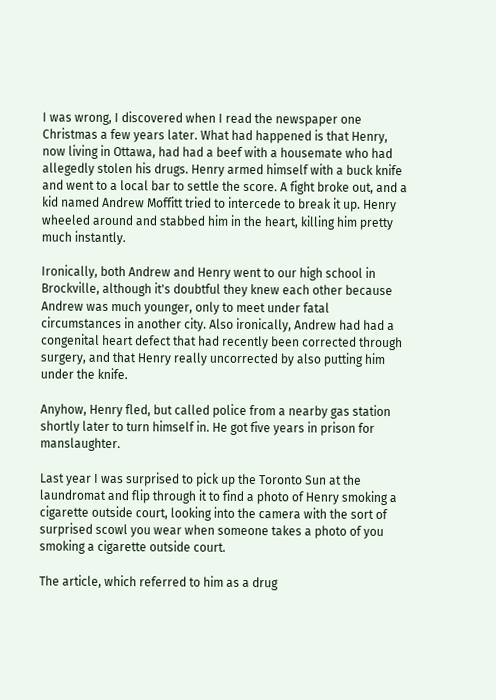I was wrong, I discovered when I read the newspaper one Christmas a few years later. What had happened is that Henry, now living in Ottawa, had had a beef with a housemate who had allegedly stolen his drugs. Henry armed himself with a buck knife and went to a local bar to settle the score. A fight broke out, and a kid named Andrew Moffitt tried to intercede to break it up. Henry wheeled around and stabbed him in the heart, killing him pretty much instantly.

Ironically, both Andrew and Henry went to our high school in Brockville, although it's doubtful they knew each other because Andrew was much younger, only to meet under fatal circumstances in another city. Also ironically, Andrew had had a congenital heart defect that had recently been corrected through surgery, and that Henry really uncorrected by also putting him under the knife.

Anyhow, Henry fled, but called police from a nearby gas station shortly later to turn himself in. He got five years in prison for manslaughter.

Last year I was surprised to pick up the Toronto Sun at the laundromat and flip through it to find a photo of Henry smoking a cigarette outside court, looking into the camera with the sort of surprised scowl you wear when someone takes a photo of you smoking a cigarette outside court.

The article, which referred to him as a drug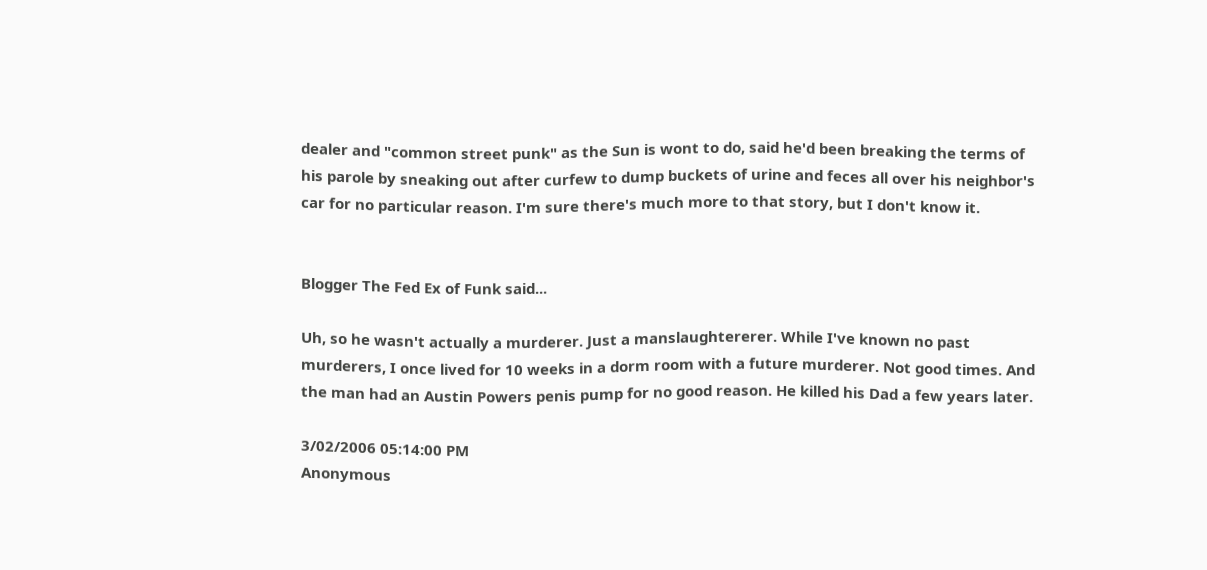dealer and "common street punk" as the Sun is wont to do, said he'd been breaking the terms of his parole by sneaking out after curfew to dump buckets of urine and feces all over his neighbor's car for no particular reason. I'm sure there's much more to that story, but I don't know it.


Blogger The Fed Ex of Funk said...

Uh, so he wasn't actually a murderer. Just a manslaughtererer. While I've known no past murderers, I once lived for 10 weeks in a dorm room with a future murderer. Not good times. And the man had an Austin Powers penis pump for no good reason. He killed his Dad a few years later.

3/02/2006 05:14:00 PM
Anonymous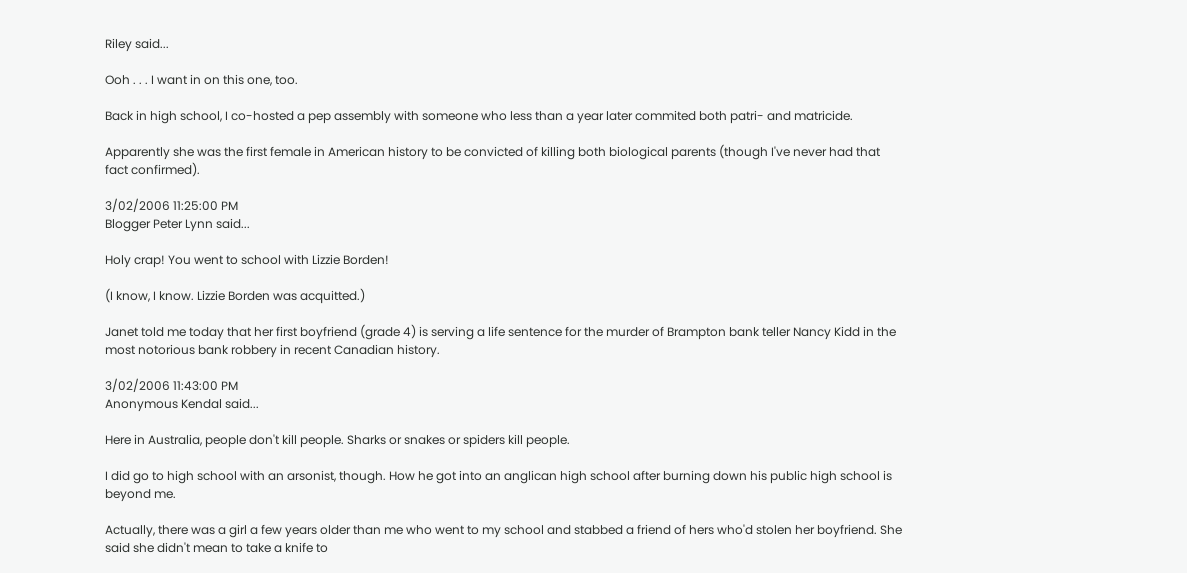Riley said...

Ooh . . . I want in on this one, too.

Back in high school, I co-hosted a pep assembly with someone who less than a year later commited both patri- and matricide.

Apparently she was the first female in American history to be convicted of killing both biological parents (though I've never had that fact confirmed).

3/02/2006 11:25:00 PM
Blogger Peter Lynn said...

Holy crap! You went to school with Lizzie Borden!

(I know, I know. Lizzie Borden was acquitted.)

Janet told me today that her first boyfriend (grade 4) is serving a life sentence for the murder of Brampton bank teller Nancy Kidd in the most notorious bank robbery in recent Canadian history.

3/02/2006 11:43:00 PM
Anonymous Kendal said...

Here in Australia, people don't kill people. Sharks or snakes or spiders kill people.

I did go to high school with an arsonist, though. How he got into an anglican high school after burning down his public high school is beyond me.

Actually, there was a girl a few years older than me who went to my school and stabbed a friend of hers who'd stolen her boyfriend. She said she didn't mean to take a knife to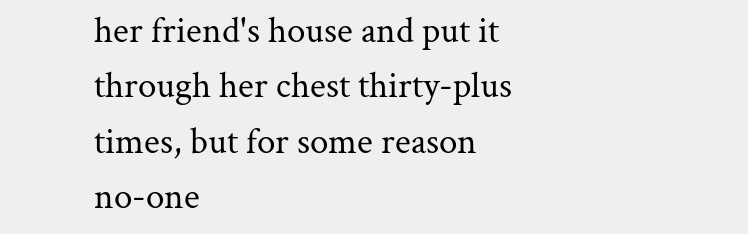her friend's house and put it through her chest thirty-plus times, but for some reason no-one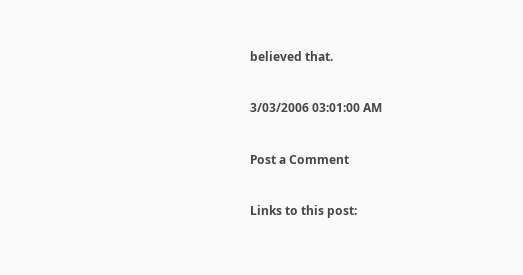believed that.

3/03/2006 03:01:00 AM

Post a Comment

Links to this post: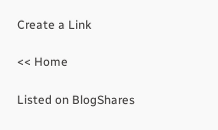Create a Link

<< Home

Listed on BlogShares